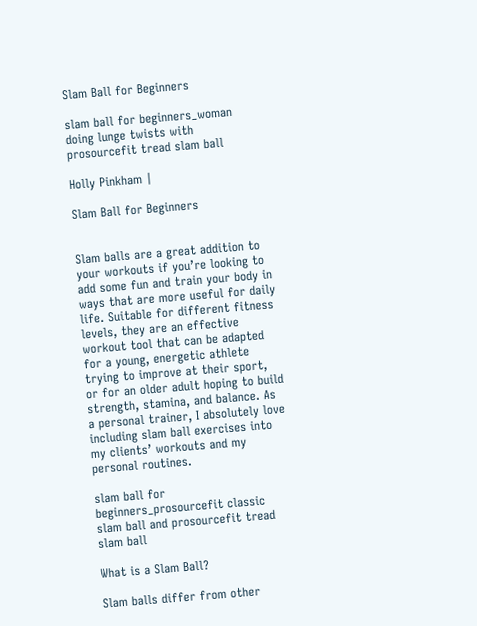Slam Ball for Beginners

slam ball for beginners_woman doing lunge twists with prosourcefit tread slam ball

Holly Pinkham |

Slam Ball for Beginners


Slam balls are a great addition to your workouts if you’re looking to add some fun and train your body in ways that are more useful for daily life. Suitable for different fitness levels, they are an effective workout tool that can be adapted for a young, energetic athlete trying to improve at their sport, or for an older adult hoping to build strength, stamina, and balance. As a personal trainer, I absolutely love including slam ball exercises into my clients’ workouts and my personal routines.

slam ball for beginners_prosourcefit classic slam ball and prosourcefit tread slam ball

What is a Slam Ball?

Slam balls differ from other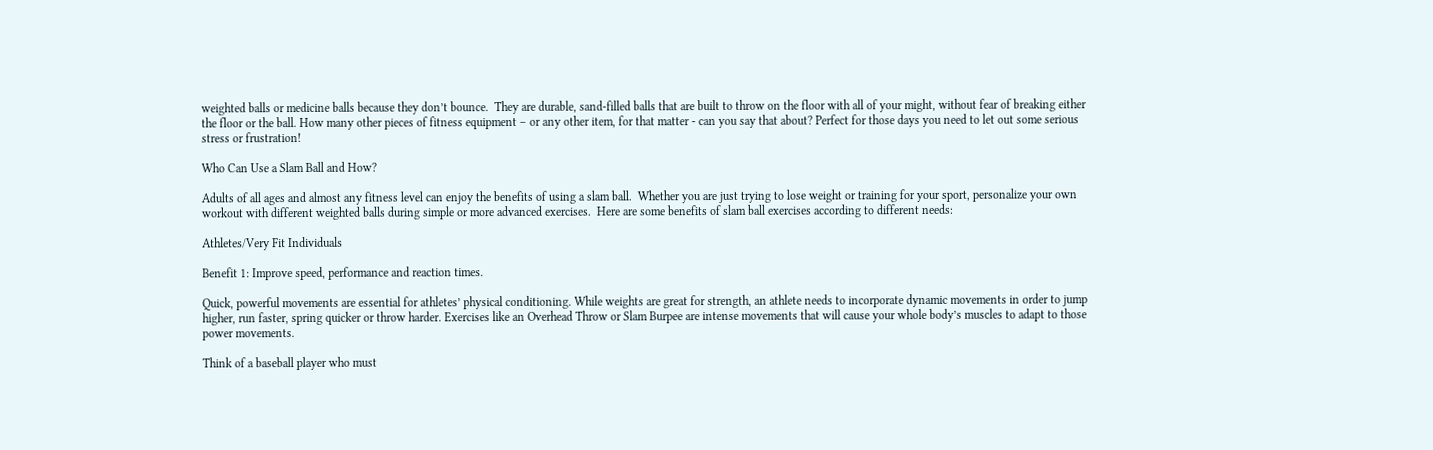weighted balls or medicine balls because they don’t bounce.  They are durable, sand-filled balls that are built to throw on the floor with all of your might, without fear of breaking either the floor or the ball. How many other pieces of fitness equipment – or any other item, for that matter - can you say that about? Perfect for those days you need to let out some serious stress or frustration!

Who Can Use a Slam Ball and How?

Adults of all ages and almost any fitness level can enjoy the benefits of using a slam ball.  Whether you are just trying to lose weight or training for your sport, personalize your own workout with different weighted balls during simple or more advanced exercises.  Here are some benefits of slam ball exercises according to different needs:

Athletes/Very Fit Individuals

Benefit 1: Improve speed, performance and reaction times.

Quick, powerful movements are essential for athletes’ physical conditioning. While weights are great for strength, an athlete needs to incorporate dynamic movements in order to jump higher, run faster, spring quicker or throw harder. Exercises like an Overhead Throw or Slam Burpee are intense movements that will cause your whole body’s muscles to adapt to those power movements.

Think of a baseball player who must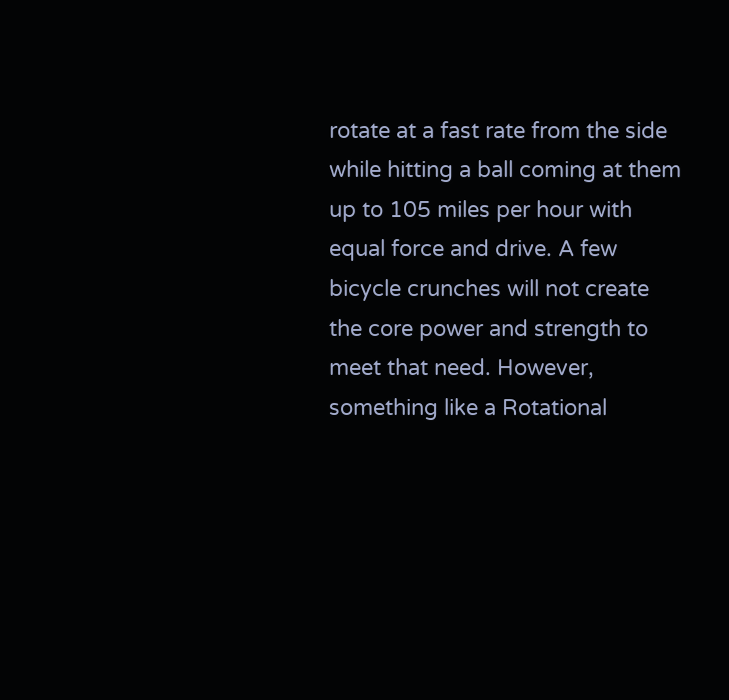rotate at a fast rate from the side while hitting a ball coming at them up to 105 miles per hour with equal force and drive. A few bicycle crunches will not create the core power and strength to meet that need. However, something like a Rotational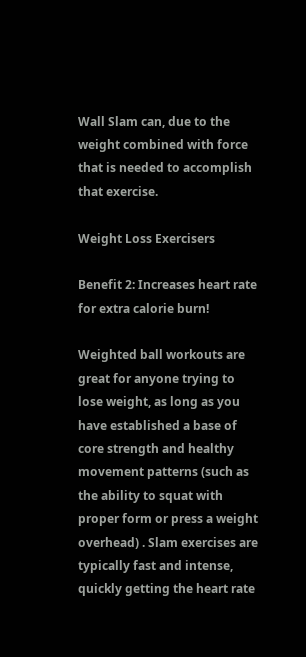Wall Slam can, due to the weight combined with force that is needed to accomplish that exercise.

Weight Loss Exercisers

Benefit 2: Increases heart rate for extra calorie burn!

Weighted ball workouts are great for anyone trying to lose weight, as long as you have established a base of core strength and healthy movement patterns (such as the ability to squat with proper form or press a weight overhead) . Slam exercises are typically fast and intense, quickly getting the heart rate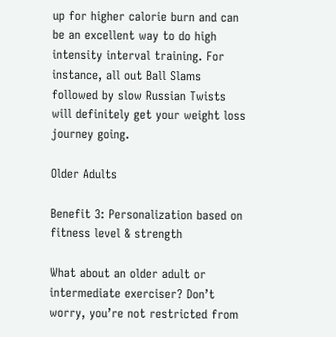up for higher calorie burn and can be an excellent way to do high intensity interval training. For instance, all out Ball Slams followed by slow Russian Twists will definitely get your weight loss journey going.

Older Adults

Benefit 3: Personalization based on fitness level & strength

What about an older adult or intermediate exerciser? Don’t worry, you’re not restricted from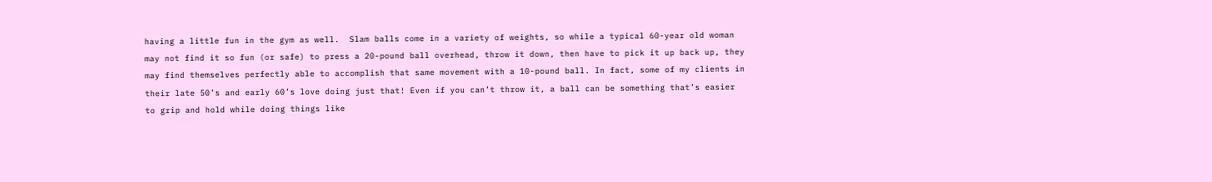having a little fun in the gym as well.  Slam balls come in a variety of weights, so while a typical 60-year old woman may not find it so fun (or safe) to press a 20-pound ball overhead, throw it down, then have to pick it up back up, they may find themselves perfectly able to accomplish that same movement with a 10-pound ball. In fact, some of my clients in their late 50’s and early 60’s love doing just that! Even if you can’t throw it, a ball can be something that’s easier to grip and hold while doing things like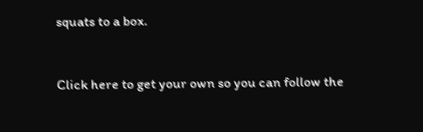squats to a box.


Click here to get your own so you can follow the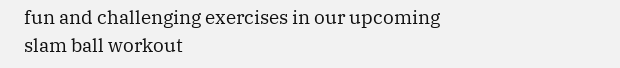fun and challenging exercises in our upcoming slam ball workout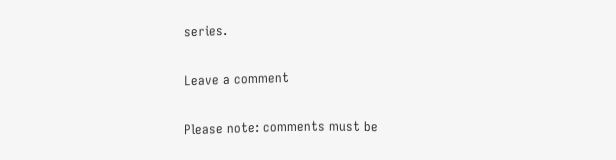series.

Leave a comment

Please note: comments must be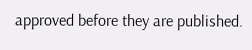approved before they are published.